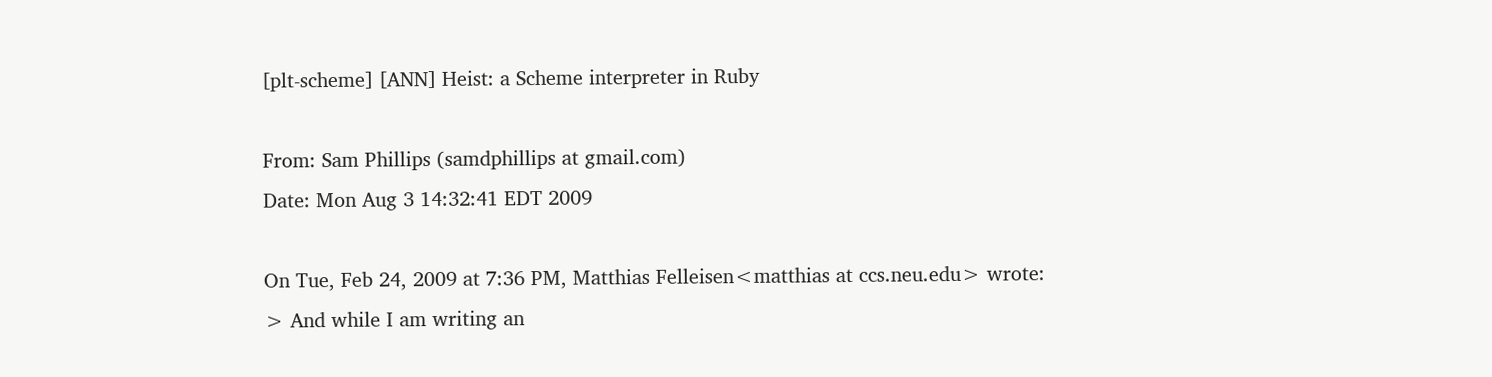[plt-scheme] [ANN] Heist: a Scheme interpreter in Ruby

From: Sam Phillips (samdphillips at gmail.com)
Date: Mon Aug 3 14:32:41 EDT 2009

On Tue, Feb 24, 2009 at 7:36 PM, Matthias Felleisen<matthias at ccs.neu.edu> wrote:
> And while I am writing an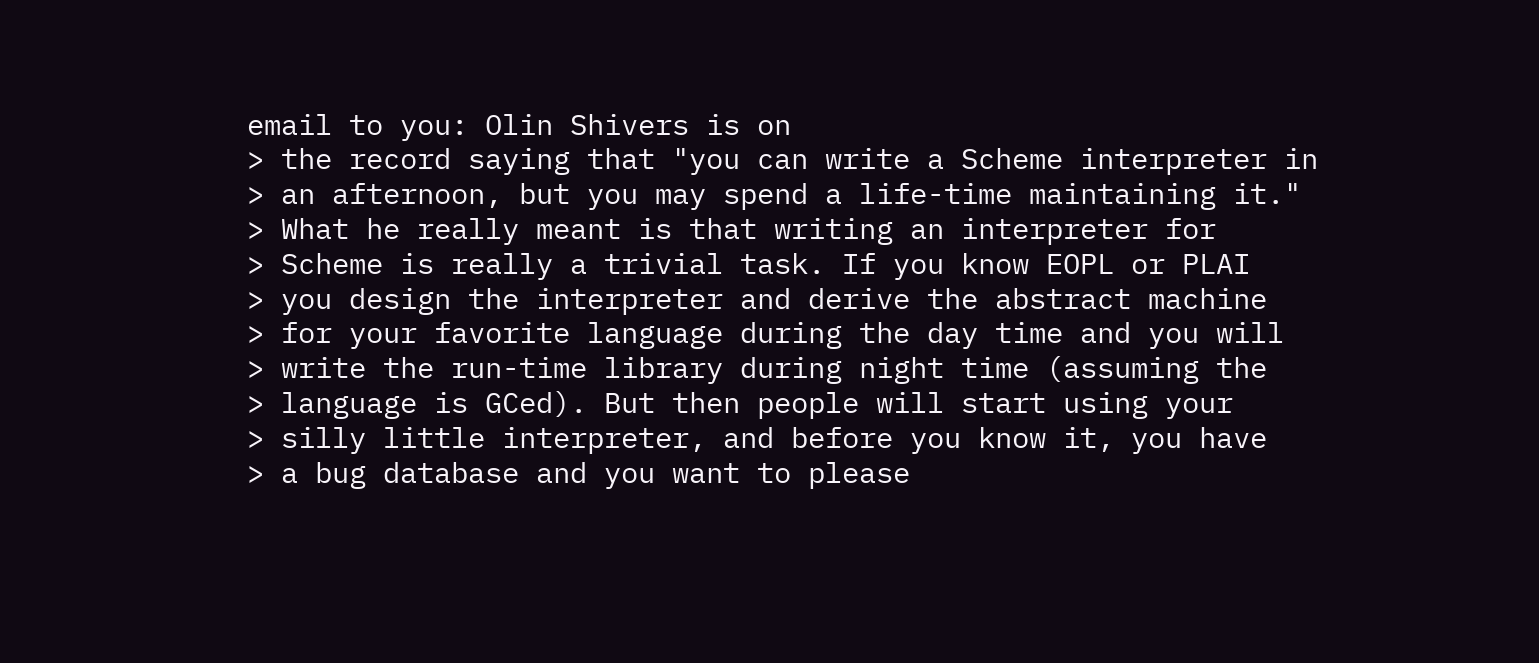email to you: Olin Shivers is on
> the record saying that "you can write a Scheme interpreter in
> an afternoon, but you may spend a life-time maintaining it."
> What he really meant is that writing an interpreter for
> Scheme is really a trivial task. If you know EOPL or PLAI
> you design the interpreter and derive the abstract machine
> for your favorite language during the day time and you will
> write the run-time library during night time (assuming the
> language is GCed). But then people will start using your
> silly little interpreter, and before you know it, you have
> a bug database and you want to please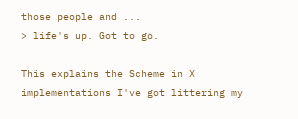those people and ...
> life's up. Got to go.

This explains the Scheme in X implementations I've got littering my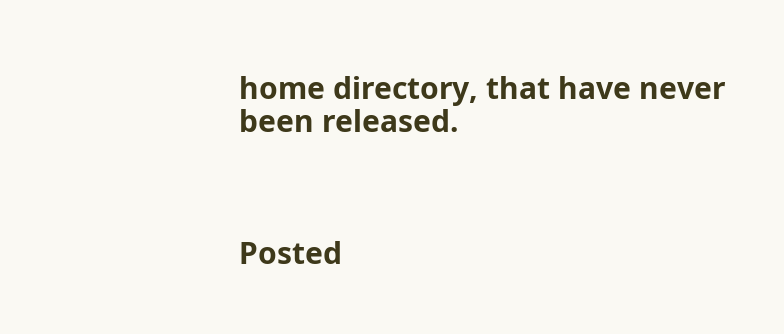home directory, that have never
been released.



Posted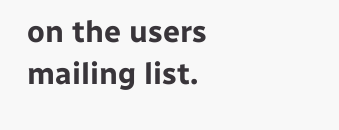on the users mailing list.